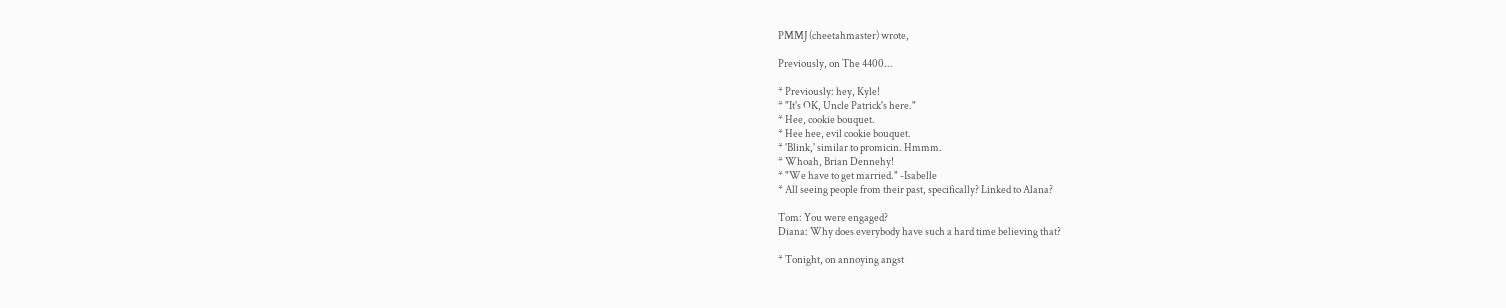PMMJ (cheetahmaster) wrote,

Previously, on The 4400...

* Previously: hey, Kyle!
* "It's OK, Uncle Patrick's here."
* Hee, cookie bouquet.
* Hee hee, evil cookie bouquet.
* 'Blink,' similar to promicin. Hmmm.
* Whoah, Brian Dennehy!
* "We have to get married." -Isabelle
* All seeing people from their past, specifically? Linked to Alana?

Tom: You were engaged?
Diana: Why does everybody have such a hard time believing that?

* Tonight, on annoying angst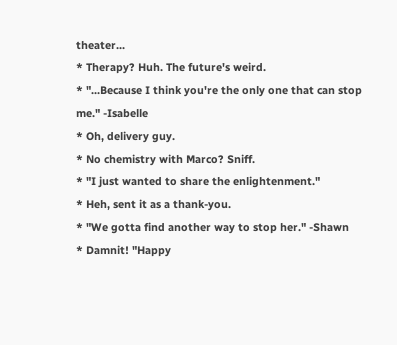theater...
* Therapy? Huh. The future's weird.
* "...Because I think you're the only one that can stop me." -Isabelle
* Oh, delivery guy.
* No chemistry with Marco? Sniff.
* "I just wanted to share the enlightenment."
* Heh, sent it as a thank-you.
* "We gotta find another way to stop her." -Shawn
* Damnit! "Happy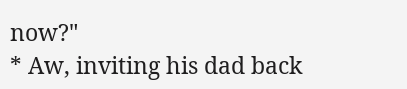now?"
* Aw, inviting his dad back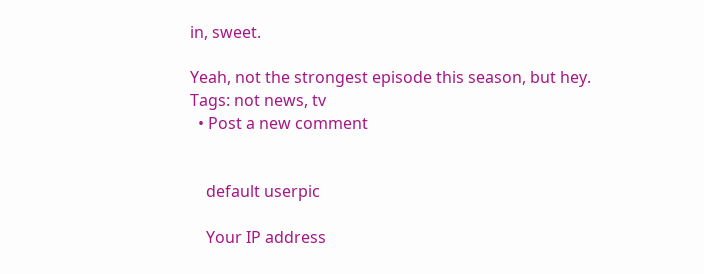in, sweet.

Yeah, not the strongest episode this season, but hey.
Tags: not news, tv
  • Post a new comment


    default userpic

    Your IP address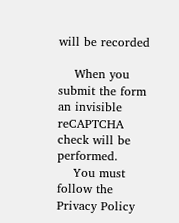will be recorded

    When you submit the form an invisible reCAPTCHA check will be performed.
    You must follow the Privacy Policy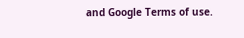and Google Terms of use.